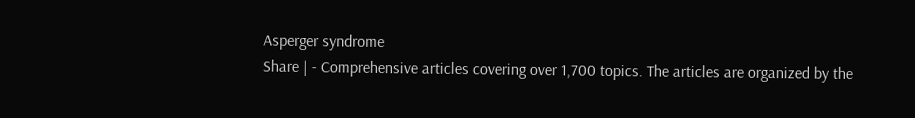Asperger syndrome
Share | - Comprehensive articles covering over 1,700 topics. The articles are organized by the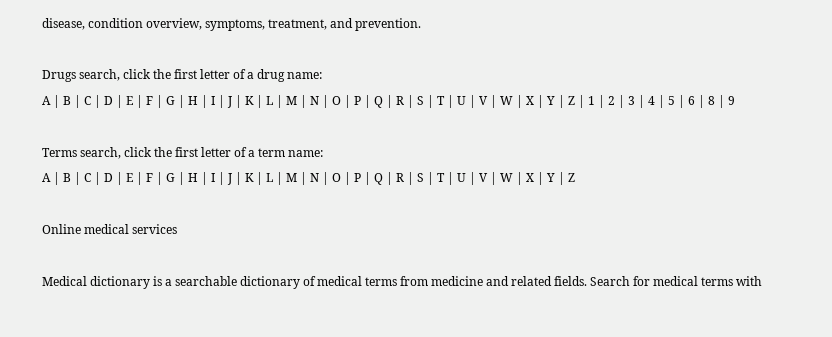disease, condition overview, symptoms, treatment, and prevention.

Drugs search, click the first letter of a drug name:
A | B | C | D | E | F | G | H | I | J | K | L | M | N | O | P | Q | R | S | T | U | V | W | X | Y | Z | 1 | 2 | 3 | 4 | 5 | 6 | 8 | 9

Terms search, click the first letter of a term name:
A | B | C | D | E | F | G | H | I | J | K | L | M | N | O | P | Q | R | S | T | U | V | W | X | Y | Z

Online medical services

Medical dictionary is a searchable dictionary of medical terms from medicine and related fields. Search for medical terms with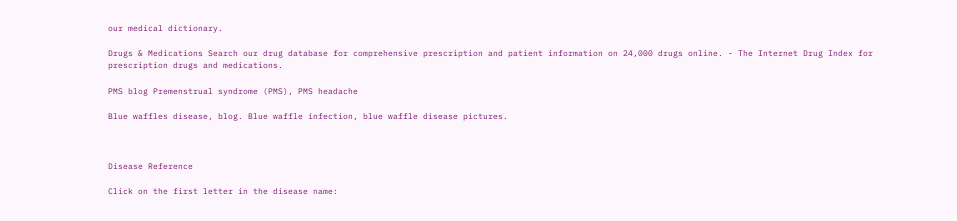our medical dictionary.

Drugs & Medications Search our drug database for comprehensive prescription and patient information on 24,000 drugs online. - The Internet Drug Index for prescription drugs and medications.

PMS blog Premenstrual syndrome (PMS), PMS headache

Blue waffles disease, blog. Blue waffle infection, blue waffle disease pictures.



Disease Reference

Click on the first letter in the disease name: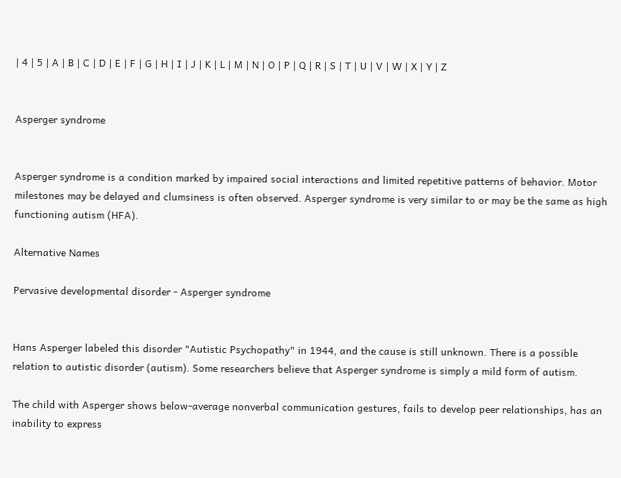| 4 | 5 | A | B | C | D | E | F | G | H | I | J | K | L | M | N | O | P | Q | R | S | T | U | V | W | X | Y | Z


Asperger syndrome


Asperger syndrome is a condition marked by impaired social interactions and limited repetitive patterns of behavior. Motor milestones may be delayed and clumsiness is often observed. Asperger syndrome is very similar to or may be the same as high functioning autism (HFA).

Alternative Names

Pervasive developmental disorder - Asperger syndrome


Hans Asperger labeled this disorder "Autistic Psychopathy" in 1944, and the cause is still unknown. There is a possible relation to autistic disorder (autism). Some researchers believe that Asperger syndrome is simply a mild form of autism.

The child with Asperger shows below-average nonverbal communication gestures, fails to develop peer relationships, has an inability to express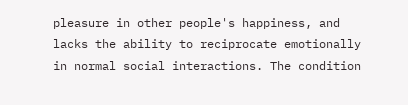pleasure in other people's happiness, and lacks the ability to reciprocate emotionally in normal social interactions. The condition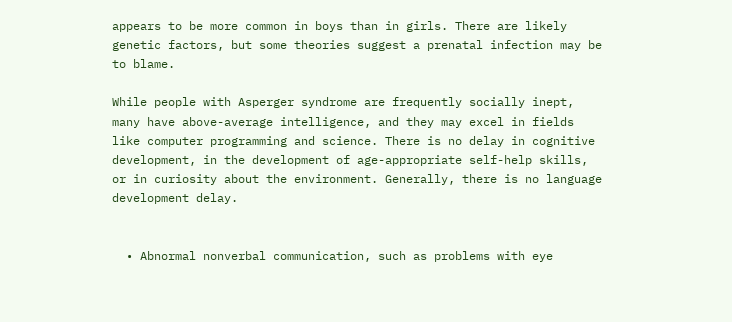appears to be more common in boys than in girls. There are likely genetic factors, but some theories suggest a prenatal infection may be to blame.

While people with Asperger syndrome are frequently socially inept, many have above-average intelligence, and they may excel in fields like computer programming and science. There is no delay in cognitive development, in the development of age-appropriate self-help skills, or in curiosity about the environment. Generally, there is no language development delay.


  • Abnormal nonverbal communication, such as problems with eye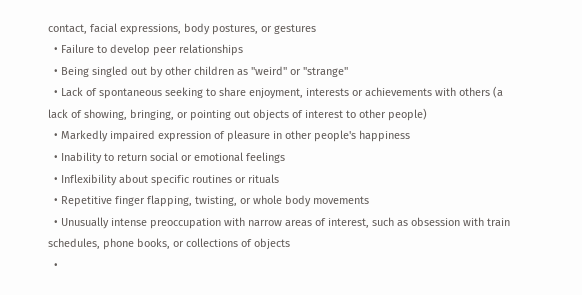contact, facial expressions, body postures, or gestures
  • Failure to develop peer relationships
  • Being singled out by other children as "weird" or "strange"
  • Lack of spontaneous seeking to share enjoyment, interests or achievements with others (a lack of showing, bringing, or pointing out objects of interest to other people)
  • Markedly impaired expression of pleasure in other people's happiness
  • Inability to return social or emotional feelings
  • Inflexibility about specific routines or rituals
  • Repetitive finger flapping, twisting, or whole body movements
  • Unusually intense preoccupation with narrow areas of interest, such as obsession with train schedules, phone books, or collections of objects
  •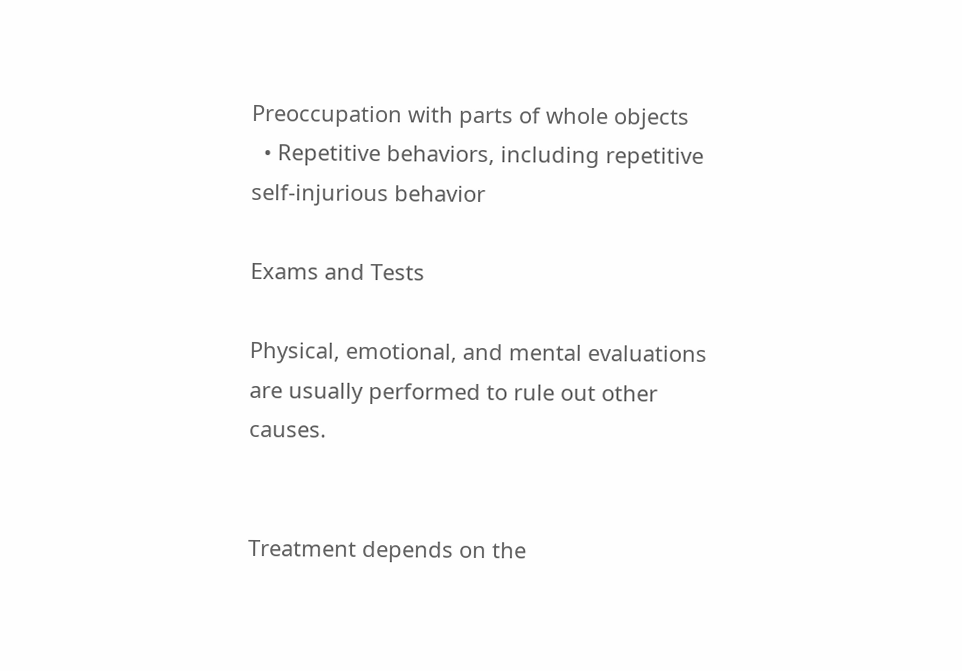Preoccupation with parts of whole objects
  • Repetitive behaviors, including repetitive self-injurious behavior

Exams and Tests

Physical, emotional, and mental evaluations are usually performed to rule out other causes.


Treatment depends on the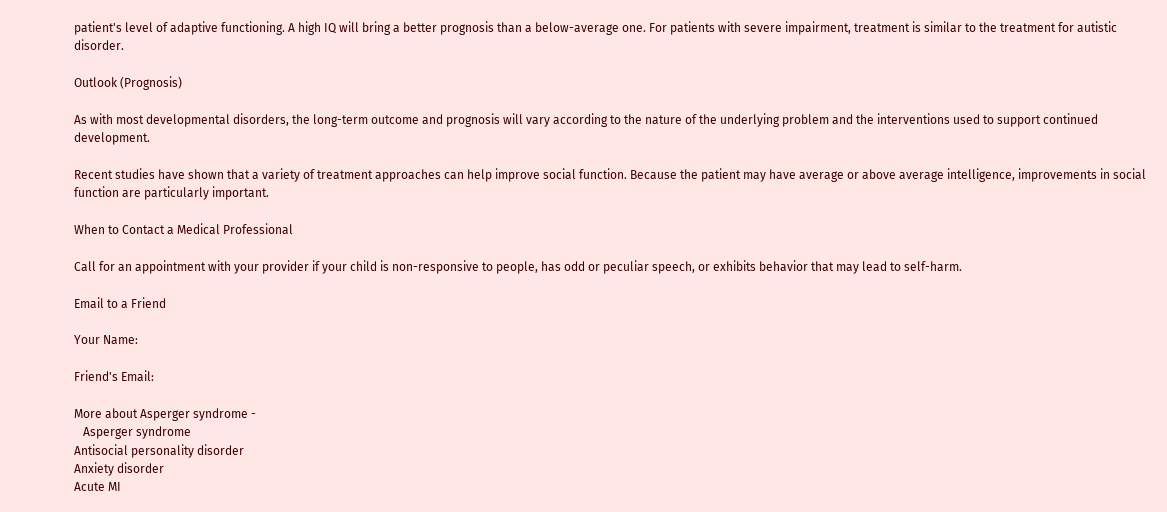patient's level of adaptive functioning. A high IQ will bring a better prognosis than a below-average one. For patients with severe impairment, treatment is similar to the treatment for autistic disorder.

Outlook (Prognosis)

As with most developmental disorders, the long-term outcome and prognosis will vary according to the nature of the underlying problem and the interventions used to support continued development.

Recent studies have shown that a variety of treatment approaches can help improve social function. Because the patient may have average or above average intelligence, improvements in social function are particularly important.

When to Contact a Medical Professional

Call for an appointment with your provider if your child is non-responsive to people, has odd or peculiar speech, or exhibits behavior that may lead to self-harm.

Email to a Friend

Your Name:

Friend's Email:

More about Asperger syndrome -
   Asperger syndrome
Antisocial personality disorder
Anxiety disorder
Acute MI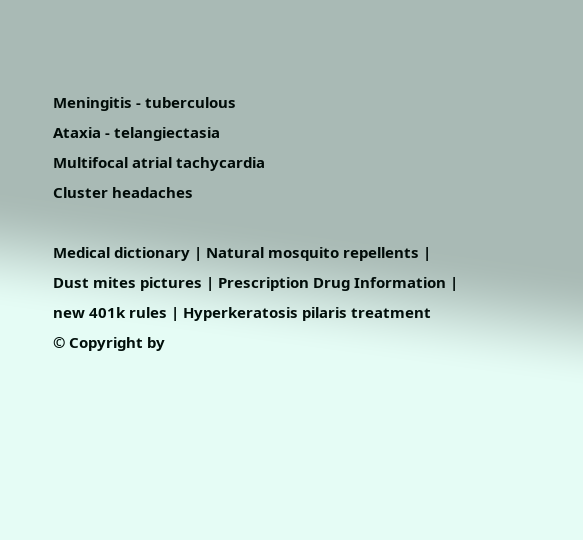Meningitis - tuberculous
Ataxia - telangiectasia
Multifocal atrial tachycardia
Cluster headaches

Medical dictionary | Natural mosquito repellents | Dust mites pictures | Prescription Drug Information | new 401k rules | Hyperkeratosis pilaris treatment
© Copyright by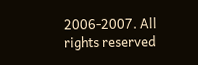2006-2007. All rights reserved